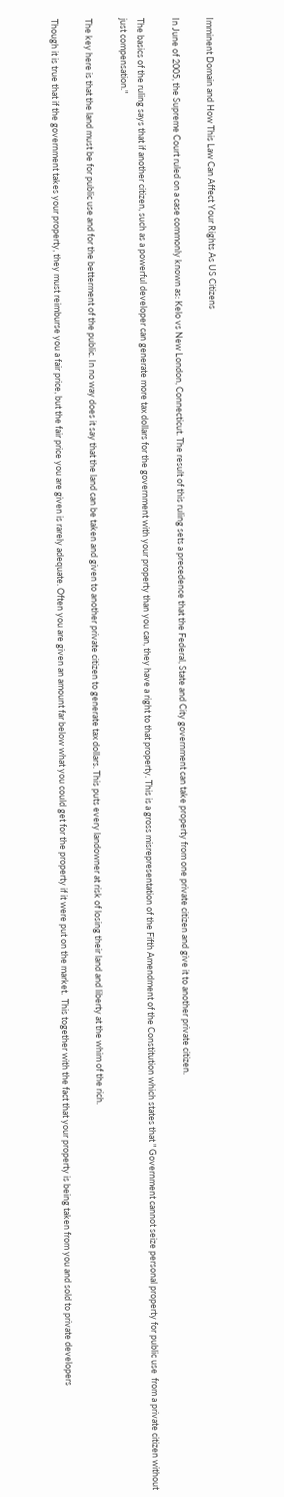Imminent Domain and How This Law Can Affect Your Rights As US Citizens

In June of 2005, the Supreme Court ruled on a case commonly known as: Kelo vs New London, Connecticut. The result of this ruling sets a precedence that the Federal, State and City government can take property from one private citizen and give it to another private citizen.

The basics of the ruling says that if another citizen, such as a powerful developer can generate more tax dollars for the government with your property than you can, they have a right to that property. This is a gross misrepresentation of the Fifth Amendment of the Constitution which states that " Government cannot seize personal property for public use  from a private citizen without just compensation."

The key here is that the land must be for public use and for the betterment of the public. In no way does it say that the land can be taken and given to another private citizen to generate tax dollars. This puts every landowner at risk of losing their land and liberty at the whim of the rich.

Though it is true that if the government takes your property, they must reimburse you a fair price, but the fair price you are given is rarely adequate. Often you are given an amount far below what you could get for the property if it were put on the market.  This together with the fact that your property is being taken from you and sold to private developers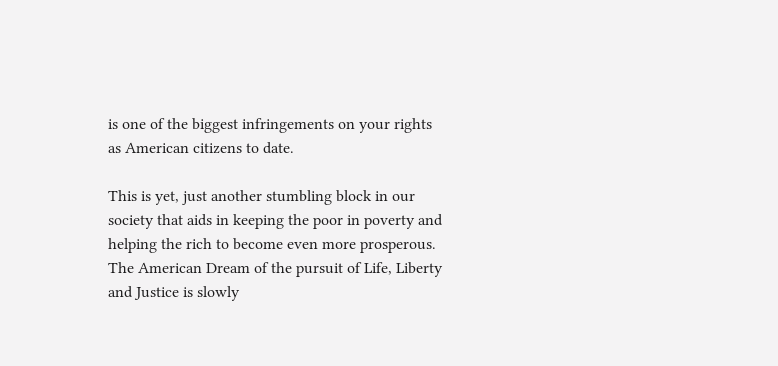is one of the biggest infringements on your rights as American citizens to date.

This is yet, just another stumbling block in our society that aids in keeping the poor in poverty and helping the rich to become even more prosperous. The American Dream of the pursuit of Life, Liberty and Justice is slowly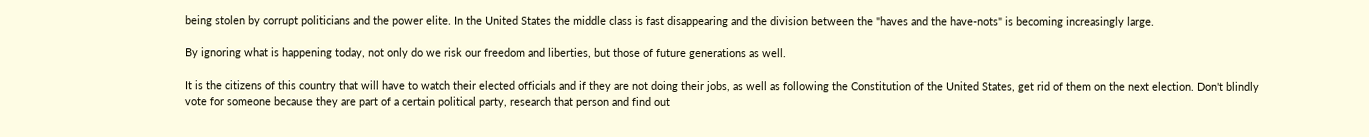being stolen by corrupt politicians and the power elite. In the United States the middle class is fast disappearing and the division between the "haves and the have-nots" is becoming increasingly large.

By ignoring what is happening today, not only do we risk our freedom and liberties, but those of future generations as well.

It is the citizens of this country that will have to watch their elected officials and if they are not doing their jobs, as well as following the Constitution of the United States, get rid of them on the next election. Don't blindly vote for someone because they are part of a certain political party, research that person and find out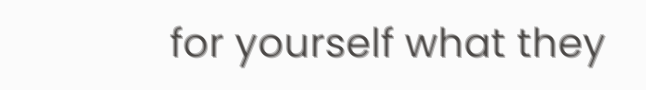for yourself what they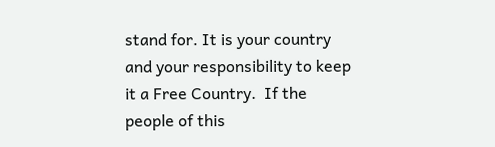stand for. It is your country and your responsibility to keep it a Free Country.  If the people of this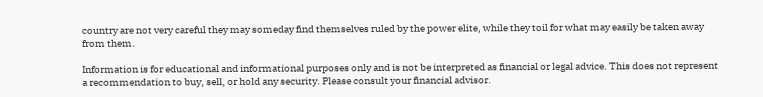country are not very careful they may someday find themselves ruled by the power elite, while they toil for what may easily be taken away from them.

Information is for educational and informational purposes only and is not be interpreted as financial or legal advice. This does not represent a recommendation to buy, sell, or hold any security. Please consult your financial advisor.